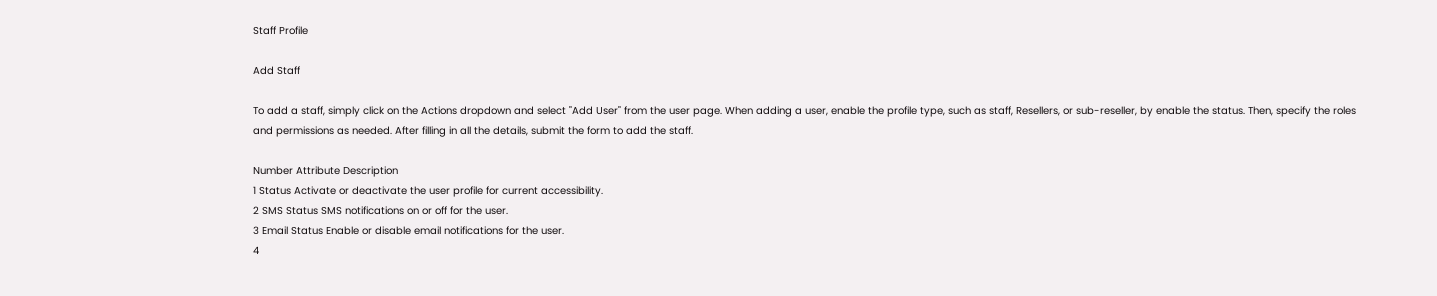Staff Profile

Add Staff

To add a staff, simply click on the Actions dropdown and select "Add User" from the user page. When adding a user, enable the profile type, such as staff, Resellers, or sub-reseller, by enable the status. Then, specify the roles and permissions as needed. After filling in all the details, submit the form to add the staff.

Number Attribute Description
1 Status Activate or deactivate the user profile for current accessibility.
2 SMS Status SMS notifications on or off for the user.
3 Email Status Enable or disable email notifications for the user.
4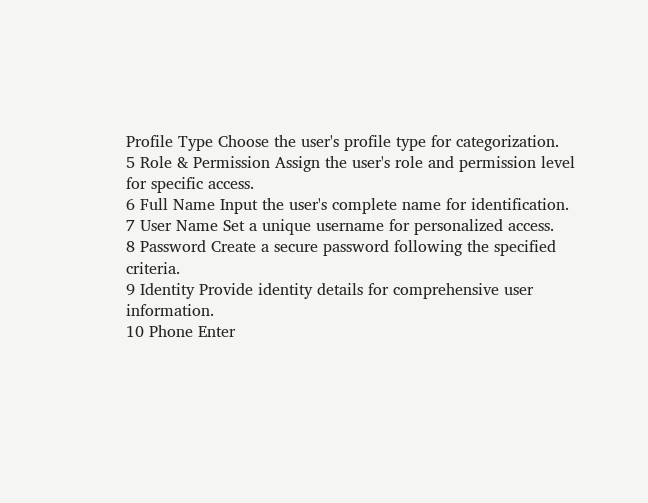Profile Type Choose the user's profile type for categorization.
5 Role & Permission Assign the user's role and permission level for specific access.
6 Full Name Input the user's complete name for identification.
7 User Name Set a unique username for personalized access.
8 Password Create a secure password following the specified criteria.
9 Identity Provide identity details for comprehensive user information.
10 Phone Enter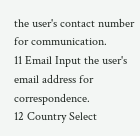the user's contact number for communication.
11 Email Input the user's email address for correspondence.
12 Country Select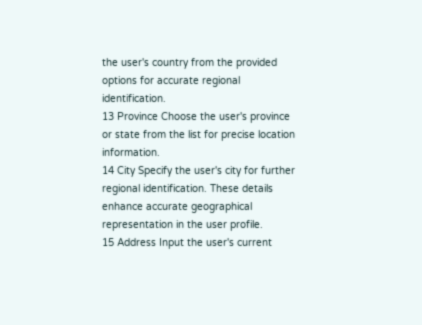the user's country from the provided options for accurate regional identification.
13 Province Choose the user's province or state from the list for precise location information.
14 City Specify the user's city for further regional identification. These details enhance accurate geographical representation in the user profile.
15 Address Input the user's current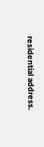residential address.